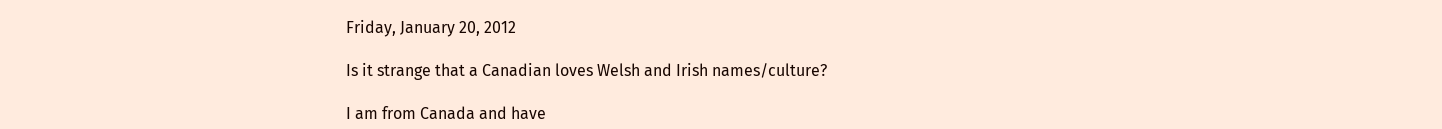Friday, January 20, 2012

Is it strange that a Canadian loves Welsh and Irish names/culture?

I am from Canada and have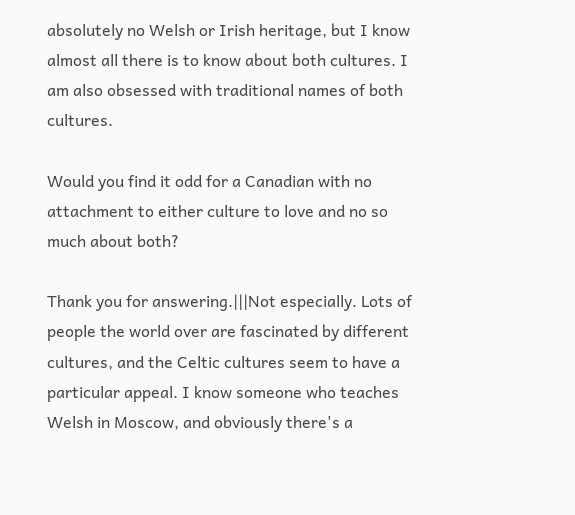absolutely no Welsh or Irish heritage, but I know almost all there is to know about both cultures. I am also obsessed with traditional names of both cultures.

Would you find it odd for a Canadian with no attachment to either culture to love and no so much about both?

Thank you for answering.|||Not especially. Lots of people the world over are fascinated by different cultures, and the Celtic cultures seem to have a particular appeal. I know someone who teaches Welsh in Moscow, and obviously there's a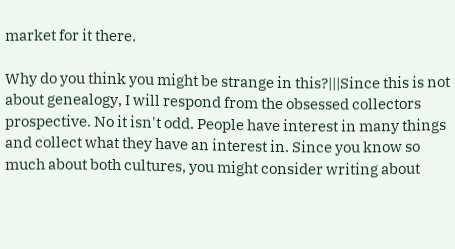market for it there.

Why do you think you might be strange in this?|||Since this is not about genealogy, I will respond from the obsessed collectors prospective. No it isn't odd. People have interest in many things and collect what they have an interest in. Since you know so much about both cultures, you might consider writing about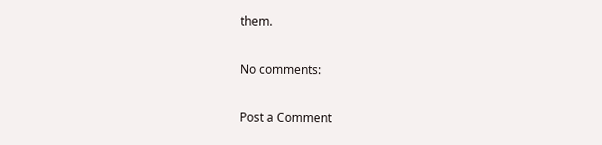them.

No comments:

Post a Comment